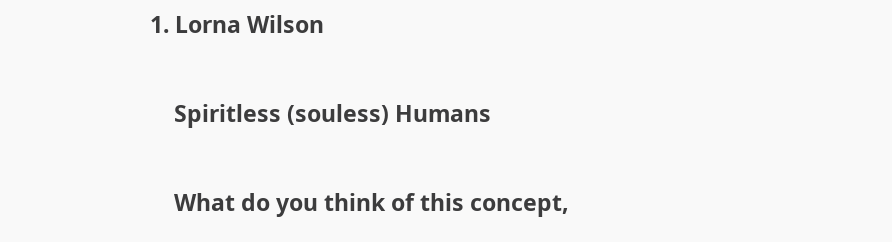1. Lorna Wilson

    Spiritless (souless) Humans

    What do you think of this concept,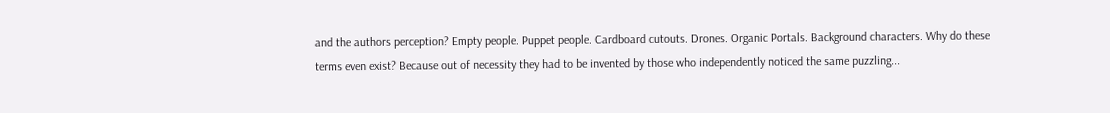and the authors perception? Empty people. Puppet people. Cardboard cutouts. Drones. Organic Portals. Background characters. Why do these terms even exist? Because out of necessity they had to be invented by those who independently noticed the same puzzling...